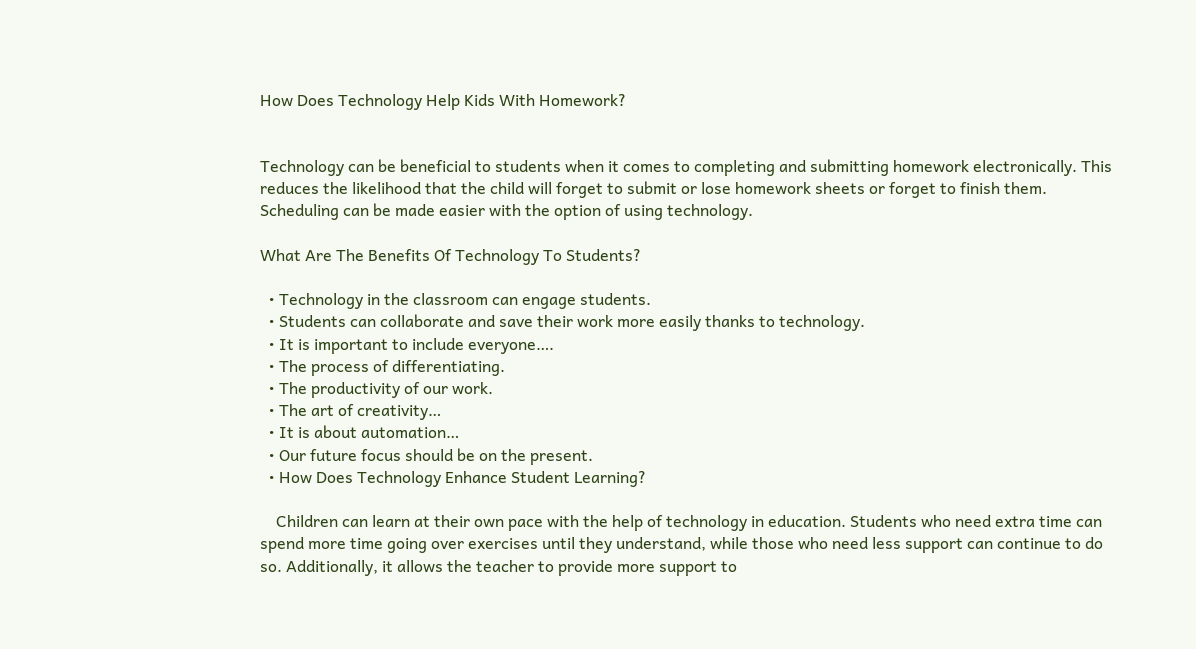How Does Technology Help Kids With Homework?


Technology can be beneficial to students when it comes to completing and submitting homework electronically. This reduces the likelihood that the child will forget to submit or lose homework sheets or forget to finish them. Scheduling can be made easier with the option of using technology.

What Are The Benefits Of Technology To Students?

  • Technology in the classroom can engage students.
  • Students can collaborate and save their work more easily thanks to technology.
  • It is important to include everyone….
  • The process of differentiating.
  • The productivity of our work.
  • The art of creativity…
  • It is about automation…
  • Our future focus should be on the present.
  • How Does Technology Enhance Student Learning?

    Children can learn at their own pace with the help of technology in education. Students who need extra time can spend more time going over exercises until they understand, while those who need less support can continue to do so. Additionally, it allows the teacher to provide more support to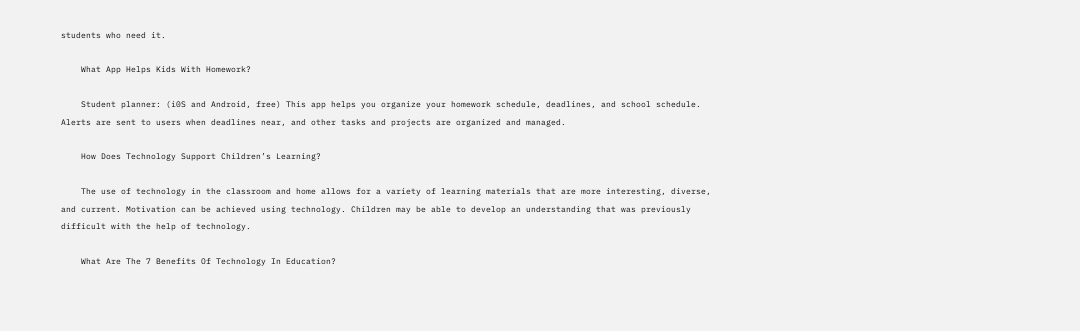students who need it.

    What App Helps Kids With Homework?

    Student planner: (i0S and Android, free) This app helps you organize your homework schedule, deadlines, and school schedule. Alerts are sent to users when deadlines near, and other tasks and projects are organized and managed.

    How Does Technology Support Children’s Learning?

    The use of technology in the classroom and home allows for a variety of learning materials that are more interesting, diverse, and current. Motivation can be achieved using technology. Children may be able to develop an understanding that was previously difficult with the help of technology.

    What Are The 7 Benefits Of Technology In Education?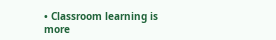• Classroom learning is more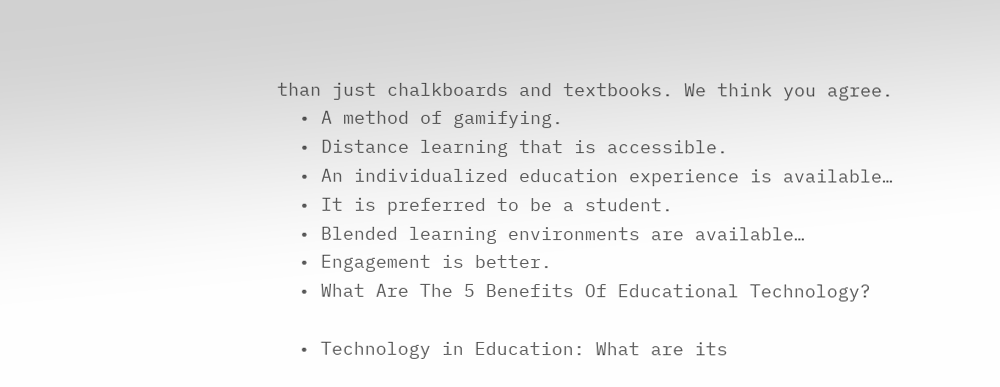than just chalkboards and textbooks. We think you agree.
  • A method of gamifying.
  • Distance learning that is accessible.
  • An individualized education experience is available…
  • It is preferred to be a student.
  • Blended learning environments are available…
  • Engagement is better.
  • What Are The 5 Benefits Of Educational Technology?

  • Technology in Education: What are its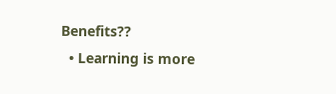Benefits??
  • Learning is more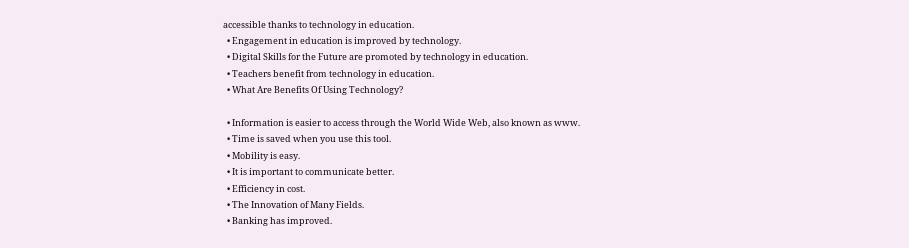accessible thanks to technology in education.
  • Engagement in education is improved by technology.
  • Digital Skills for the Future are promoted by technology in education.
  • Teachers benefit from technology in education.
  • What Are Benefits Of Using Technology?

  • Information is easier to access through the World Wide Web, also known as www.
  • Time is saved when you use this tool.
  • Mobility is easy.
  • It is important to communicate better.
  • Efficiency in cost.
  • The Innovation of Many Fields.
  • Banking has improved.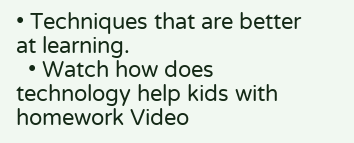• Techniques that are better at learning.
  • Watch how does technology help kids with homework Video